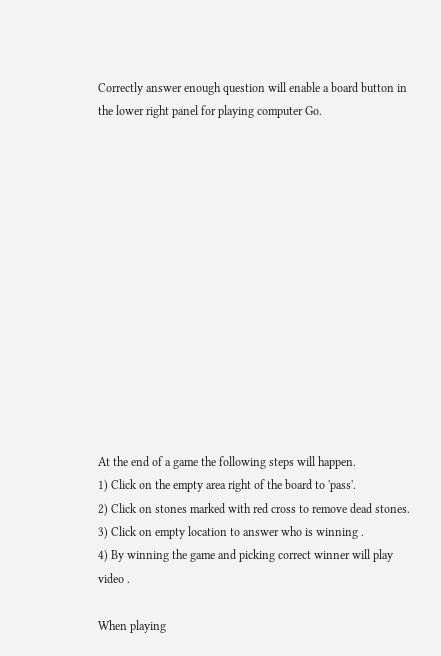Correctly answer enough question will enable a board button in the lower right panel for playing computer Go.














At the end of a game the following steps will happen.
1) Click on the empty area right of the board to 'pass'.
2) Click on stones marked with red cross to remove dead stones.
3) Click on empty location to answer who is winning .
4) By winning the game and picking correct winner will play video .

When playing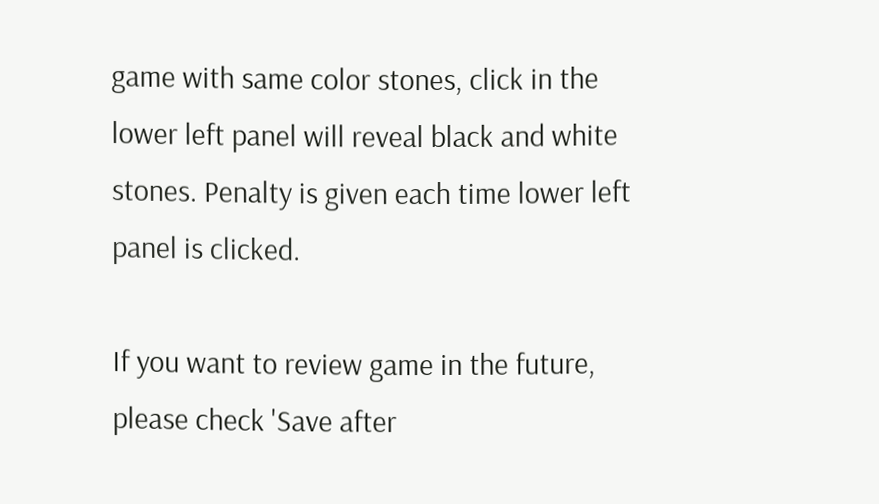game with same color stones, click in the lower left panel will reveal black and white stones. Penalty is given each time lower left panel is clicked.

If you want to review game in the future, please check 'Save after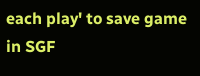each play' to save game in SGF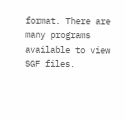format. There are many programs available to view SGF files.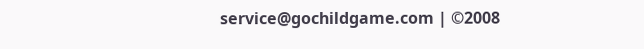service@gochildgame.com | ©2008